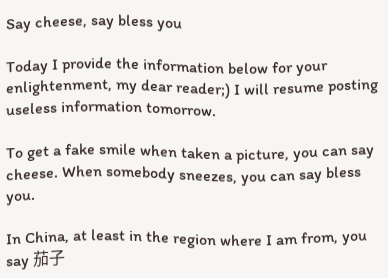Say cheese, say bless you

Today I provide the information below for your enlightenment, my dear reader;) I will resume posting useless information tomorrow.

To get a fake smile when taken a picture, you can say cheese. When somebody sneezes, you can say bless you.

In China, at least in the region where I am from, you say 茄子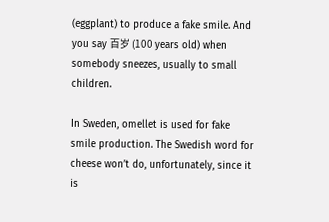(eggplant) to produce a fake smile. And you say 百岁 (100 years old) when somebody sneezes, usually to small children.

In Sweden, omellet is used for fake smile production. The Swedish word for cheese won’t do, unfortunately, since it is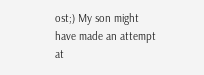ost;) My son might have made an attempt at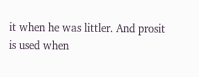it when he was littler. And prosit is used when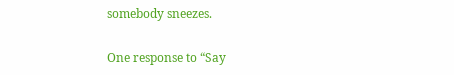somebody sneezes.

One response to “Say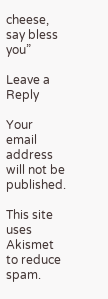cheese, say bless you”

Leave a Reply

Your email address will not be published.

This site uses Akismet to reduce spam.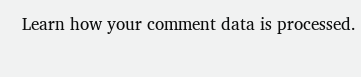Learn how your comment data is processed.